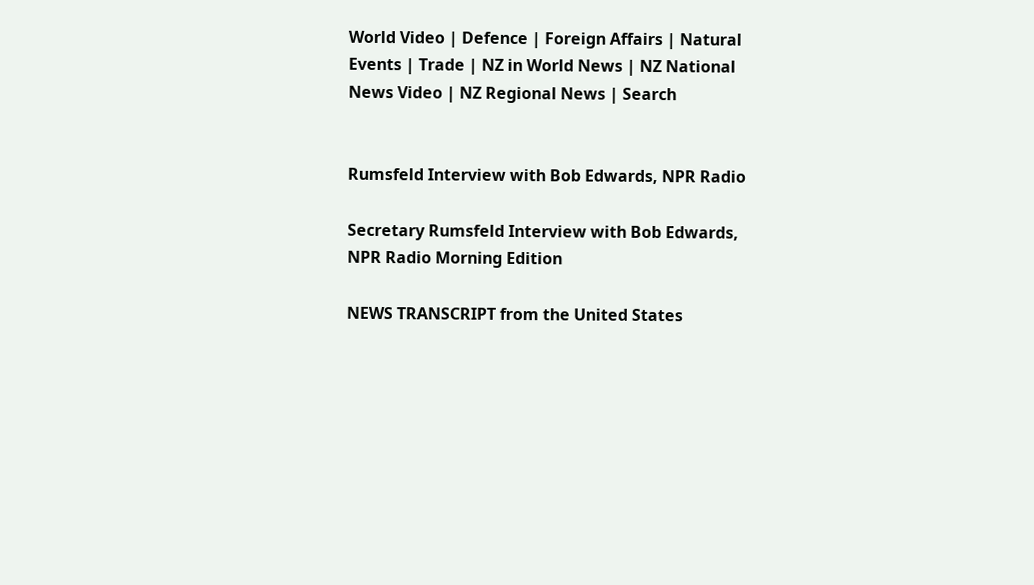World Video | Defence | Foreign Affairs | Natural Events | Trade | NZ in World News | NZ National News Video | NZ Regional News | Search


Rumsfeld Interview with Bob Edwards, NPR Radio

Secretary Rumsfeld Interview with Bob Edwards, NPR Radio Morning Edition

NEWS TRANSCRIPT from the United States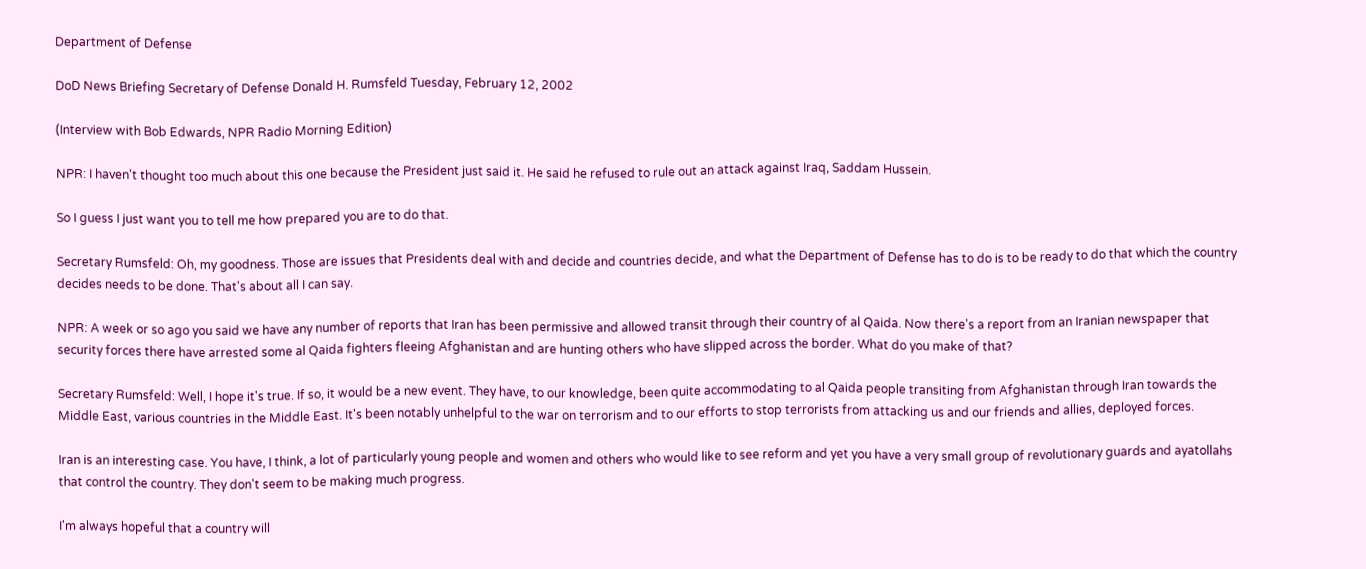Department of Defense

DoD News Briefing Secretary of Defense Donald H. Rumsfeld Tuesday, February 12, 2002

(Interview with Bob Edwards, NPR Radio Morning Edition)

NPR: I haven't thought too much about this one because the President just said it. He said he refused to rule out an attack against Iraq, Saddam Hussein.

So I guess I just want you to tell me how prepared you are to do that.

Secretary Rumsfeld: Oh, my goodness. Those are issues that Presidents deal with and decide and countries decide, and what the Department of Defense has to do is to be ready to do that which the country decides needs to be done. That's about all I can say.

NPR: A week or so ago you said we have any number of reports that Iran has been permissive and allowed transit through their country of al Qaida. Now there's a report from an Iranian newspaper that security forces there have arrested some al Qaida fighters fleeing Afghanistan and are hunting others who have slipped across the border. What do you make of that?

Secretary Rumsfeld: Well, I hope it's true. If so, it would be a new event. They have, to our knowledge, been quite accommodating to al Qaida people transiting from Afghanistan through Iran towards the Middle East, various countries in the Middle East. It's been notably unhelpful to the war on terrorism and to our efforts to stop terrorists from attacking us and our friends and allies, deployed forces.

Iran is an interesting case. You have, I think, a lot of particularly young people and women and others who would like to see reform and yet you have a very small group of revolutionary guards and ayatollahs that control the country. They don't seem to be making much progress.

I'm always hopeful that a country will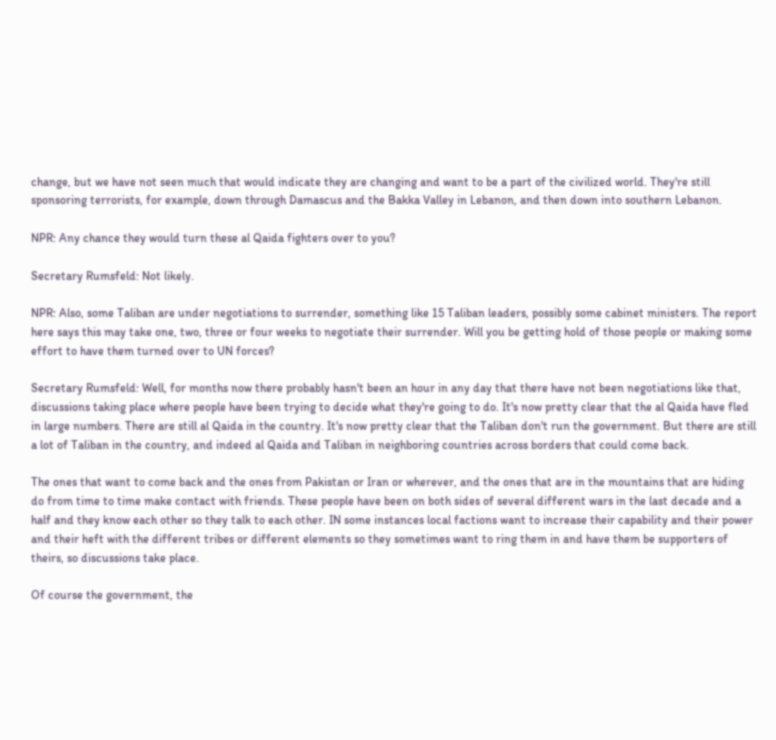change, but we have not seen much that would indicate they are changing and want to be a part of the civilized world. They're still sponsoring terrorists, for example, down through Damascus and the Bakka Valley in Lebanon, and then down into southern Lebanon.

NPR: Any chance they would turn these al Qaida fighters over to you?

Secretary Rumsfeld: Not likely.

NPR: Also, some Taliban are under negotiations to surrender, something like 15 Taliban leaders, possibly some cabinet ministers. The report here says this may take one, two, three or four weeks to negotiate their surrender. Will you be getting hold of those people or making some effort to have them turned over to UN forces?

Secretary Rumsfeld: Well, for months now there probably hasn't been an hour in any day that there have not been negotiations like that, discussions taking place where people have been trying to decide what they're going to do. It's now pretty clear that the al Qaida have fled in large numbers. There are still al Qaida in the country. It's now pretty clear that the Taliban don't run the government. But there are still a lot of Taliban in the country, and indeed al Qaida and Taliban in neighboring countries across borders that could come back.

The ones that want to come back and the ones from Pakistan or Iran or wherever, and the ones that are in the mountains that are hiding do from time to time make contact with friends. These people have been on both sides of several different wars in the last decade and a half and they know each other so they talk to each other. IN some instances local factions want to increase their capability and their power and their heft with the different tribes or different elements so they sometimes want to ring them in and have them be supporters of theirs, so discussions take place.

Of course the government, the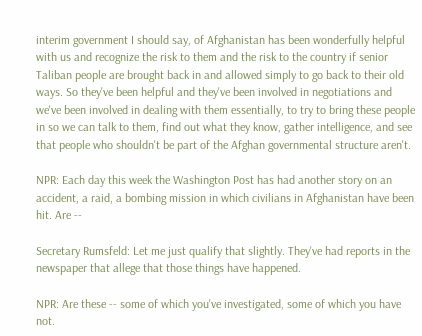interim government I should say, of Afghanistan has been wonderfully helpful with us and recognize the risk to them and the risk to the country if senior Taliban people are brought back in and allowed simply to go back to their old ways. So they've been helpful and they've been involved in negotiations and we've been involved in dealing with them essentially, to try to bring these people in so we can talk to them, find out what they know, gather intelligence, and see that people who shouldn't be part of the Afghan governmental structure aren't.

NPR: Each day this week the Washington Post has had another story on an accident, a raid, a bombing mission in which civilians in Afghanistan have been hit. Are --

Secretary Rumsfeld: Let me just qualify that slightly. They've had reports in the newspaper that allege that those things have happened.

NPR: Are these -- some of which you've investigated, some of which you have not.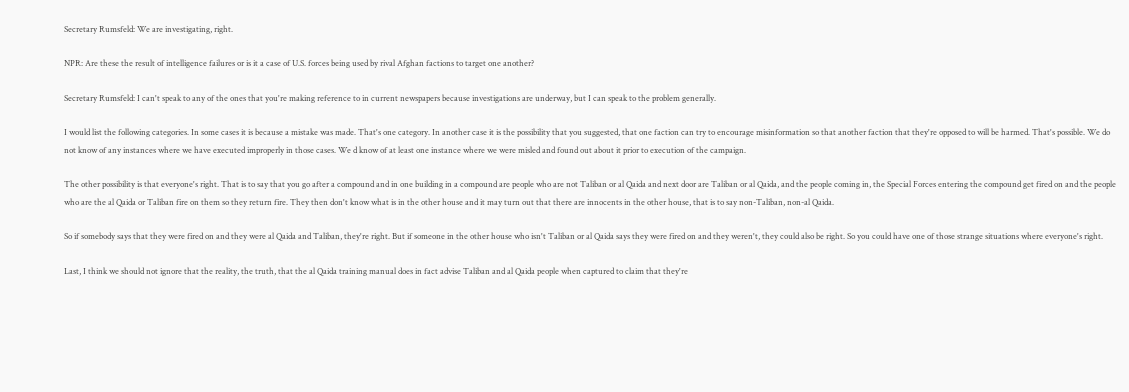Secretary Rumsfeld: We are investigating, right.

NPR: Are these the result of intelligence failures or is it a case of U.S. forces being used by rival Afghan factions to target one another?

Secretary Rumsfeld: I can't speak to any of the ones that you're making reference to in current newspapers because investigations are underway, but I can speak to the problem generally.

I would list the following categories. In some cases it is because a mistake was made. That's one category. In another case it is the possibility that you suggested, that one faction can try to encourage misinformation so that another faction that they're opposed to will be harmed. That's possible. We do not know of any instances where we have executed improperly in those cases. We d know of at least one instance where we were misled and found out about it prior to execution of the campaign.

The other possibility is that everyone's right. That is to say that you go after a compound and in one building in a compound are people who are not Taliban or al Qaida and next door are Taliban or al Qaida, and the people coming in, the Special Forces entering the compound get fired on and the people who are the al Qaida or Taliban fire on them so they return fire. They then don't know what is in the other house and it may turn out that there are innocents in the other house, that is to say non-Taliban, non-al Qaida.

So if somebody says that they were fired on and they were al Qaida and Taliban, they're right. But if someone in the other house who isn't Taliban or al Qaida says they were fired on and they weren't, they could also be right. So you could have one of those strange situations where everyone's right.

Last, I think we should not ignore that the reality, the truth, that the al Qaida training manual does in fact advise Taliban and al Qaida people when captured to claim that they're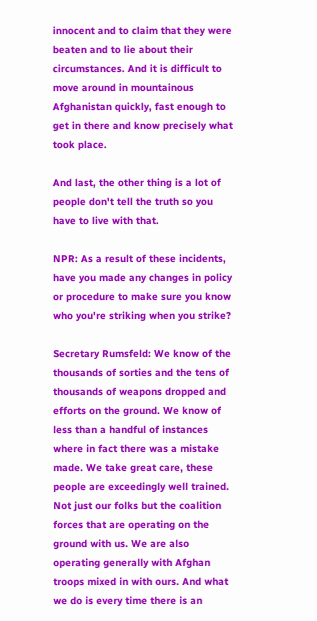innocent and to claim that they were beaten and to lie about their circumstances. And it is difficult to move around in mountainous Afghanistan quickly, fast enough to get in there and know precisely what took place.

And last, the other thing is a lot of people don't tell the truth so you have to live with that.

NPR: As a result of these incidents, have you made any changes in policy or procedure to make sure you know who you're striking when you strike?

Secretary Rumsfeld: We know of the thousands of sorties and the tens of thousands of weapons dropped and efforts on the ground. We know of less than a handful of instances where in fact there was a mistake made. We take great care, these people are exceedingly well trained. Not just our folks but the coalition forces that are operating on the ground with us. We are also operating generally with Afghan troops mixed in with ours. And what we do is every time there is an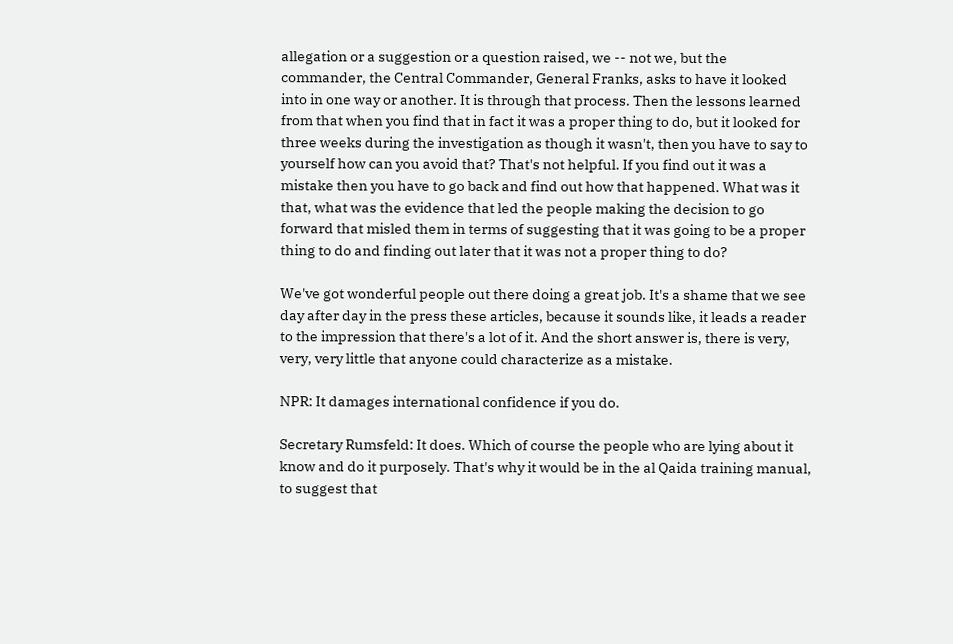allegation or a suggestion or a question raised, we -- not we, but the commander, the Central Commander, General Franks, asks to have it looked into in one way or another. It is through that process. Then the lessons learned from that when you find that in fact it was a proper thing to do, but it looked for three weeks during the investigation as though it wasn't, then you have to say to yourself how can you avoid that? That's not helpful. If you find out it was a mistake then you have to go back and find out how that happened. What was it that, what was the evidence that led the people making the decision to go forward that misled them in terms of suggesting that it was going to be a proper thing to do and finding out later that it was not a proper thing to do?

We've got wonderful people out there doing a great job. It's a shame that we see day after day in the press these articles, because it sounds like, it leads a reader to the impression that there's a lot of it. And the short answer is, there is very, very, very little that anyone could characterize as a mistake.

NPR: It damages international confidence if you do.

Secretary Rumsfeld: It does. Which of course the people who are lying about it know and do it purposely. That's why it would be in the al Qaida training manual, to suggest that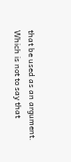that be used as an argument. Which is not to say that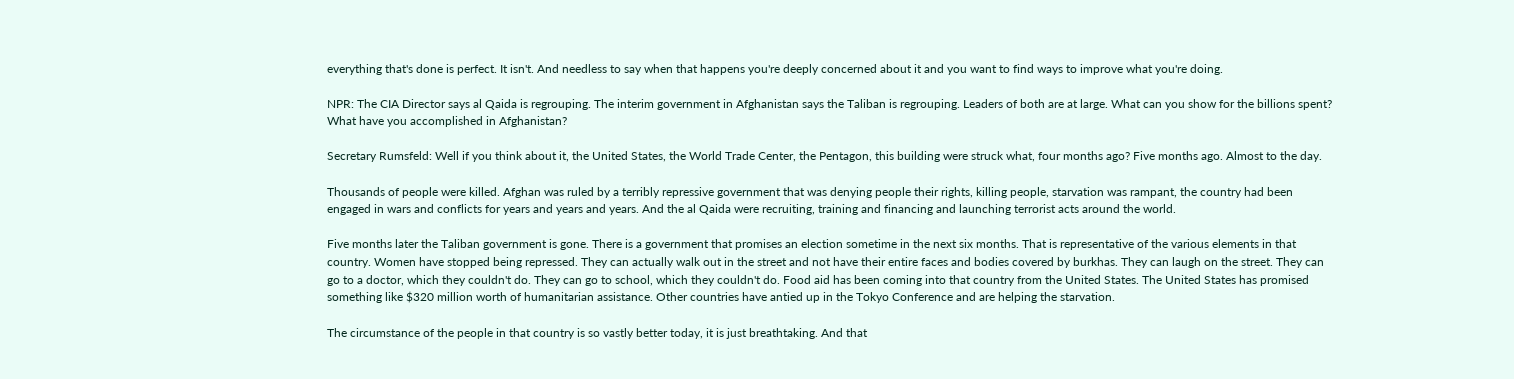everything that's done is perfect. It isn't. And needless to say when that happens you're deeply concerned about it and you want to find ways to improve what you're doing.

NPR: The CIA Director says al Qaida is regrouping. The interim government in Afghanistan says the Taliban is regrouping. Leaders of both are at large. What can you show for the billions spent? What have you accomplished in Afghanistan?

Secretary Rumsfeld: Well if you think about it, the United States, the World Trade Center, the Pentagon, this building were struck what, four months ago? Five months ago. Almost to the day.

Thousands of people were killed. Afghan was ruled by a terribly repressive government that was denying people their rights, killing people, starvation was rampant, the country had been engaged in wars and conflicts for years and years and years. And the al Qaida were recruiting, training and financing and launching terrorist acts around the world.

Five months later the Taliban government is gone. There is a government that promises an election sometime in the next six months. That is representative of the various elements in that country. Women have stopped being repressed. They can actually walk out in the street and not have their entire faces and bodies covered by burkhas. They can laugh on the street. They can go to a doctor, which they couldn't do. They can go to school, which they couldn't do. Food aid has been coming into that country from the United States. The United States has promised something like $320 million worth of humanitarian assistance. Other countries have antied up in the Tokyo Conference and are helping the starvation.

The circumstance of the people in that country is so vastly better today, it is just breathtaking. And that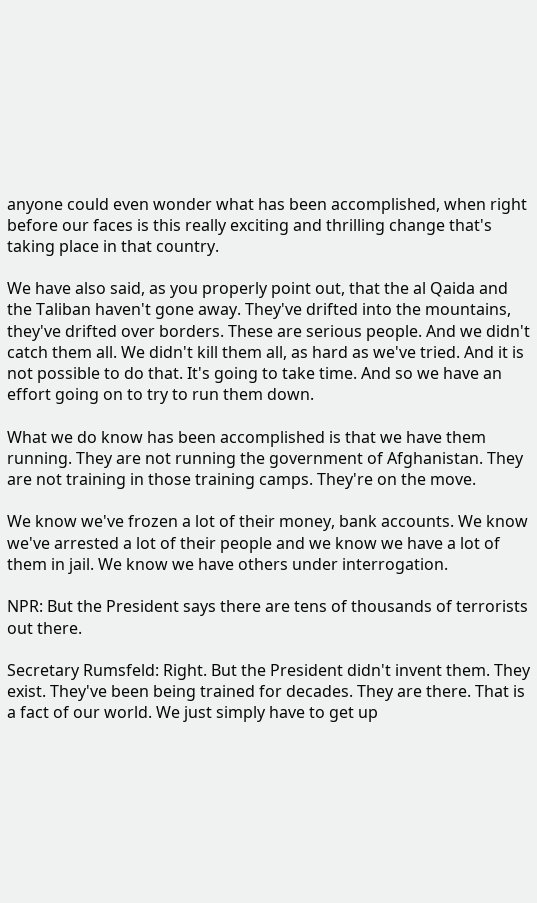anyone could even wonder what has been accomplished, when right before our faces is this really exciting and thrilling change that's taking place in that country.

We have also said, as you properly point out, that the al Qaida and the Taliban haven't gone away. They've drifted into the mountains, they've drifted over borders. These are serious people. And we didn't catch them all. We didn't kill them all, as hard as we've tried. And it is not possible to do that. It's going to take time. And so we have an effort going on to try to run them down.

What we do know has been accomplished is that we have them running. They are not running the government of Afghanistan. They are not training in those training camps. They're on the move.

We know we've frozen a lot of their money, bank accounts. We know we've arrested a lot of their people and we know we have a lot of them in jail. We know we have others under interrogation.

NPR: But the President says there are tens of thousands of terrorists out there.

Secretary Rumsfeld: Right. But the President didn't invent them. They exist. They've been being trained for decades. They are there. That is a fact of our world. We just simply have to get up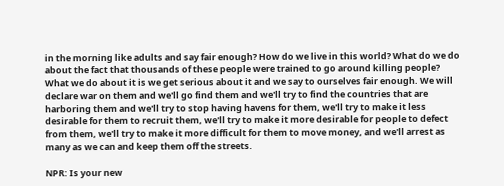in the morning like adults and say fair enough? How do we live in this world? What do we do about the fact that thousands of these people were trained to go around killing people? What we do about it is we get serious about it and we say to ourselves fair enough. We will declare war on them and we'll go find them and we'll try to find the countries that are harboring them and we'll try to stop having havens for them, we'll try to make it less desirable for them to recruit them, we'll try to make it more desirable for people to defect from them, we'll try to make it more difficult for them to move money, and we'll arrest as many as we can and keep them off the streets.

NPR: Is your new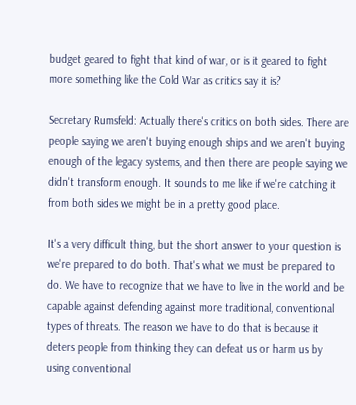budget geared to fight that kind of war, or is it geared to fight more something like the Cold War as critics say it is?

Secretary Rumsfeld: Actually there's critics on both sides. There are people saying we aren't buying enough ships and we aren't buying enough of the legacy systems, and then there are people saying we didn't transform enough. It sounds to me like if we're catching it from both sides we might be in a pretty good place.

It's a very difficult thing, but the short answer to your question is we're prepared to do both. That's what we must be prepared to do. We have to recognize that we have to live in the world and be capable against defending against more traditional, conventional types of threats. The reason we have to do that is because it deters people from thinking they can defeat us or harm us by using conventional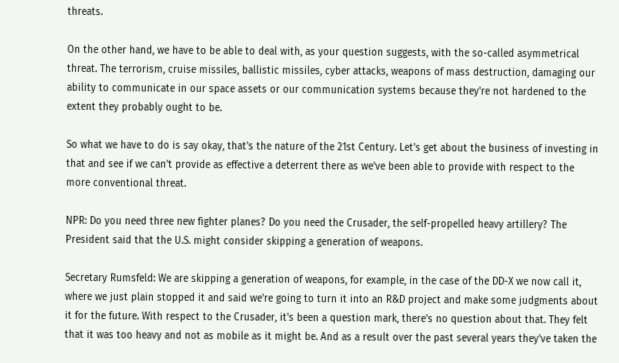threats.

On the other hand, we have to be able to deal with, as your question suggests, with the so-called asymmetrical threat. The terrorism, cruise missiles, ballistic missiles, cyber attacks, weapons of mass destruction, damaging our ability to communicate in our space assets or our communication systems because they're not hardened to the extent they probably ought to be.

So what we have to do is say okay, that's the nature of the 21st Century. Let's get about the business of investing in that and see if we can't provide as effective a deterrent there as we've been able to provide with respect to the more conventional threat.

NPR: Do you need three new fighter planes? Do you need the Crusader, the self-propelled heavy artillery? The President said that the U.S. might consider skipping a generation of weapons.

Secretary Rumsfeld: We are skipping a generation of weapons, for example, in the case of the DD-X we now call it, where we just plain stopped it and said we're going to turn it into an R&D project and make some judgments about it for the future. With respect to the Crusader, it's been a question mark, there's no question about that. They felt that it was too heavy and not as mobile as it might be. And as a result over the past several years they've taken the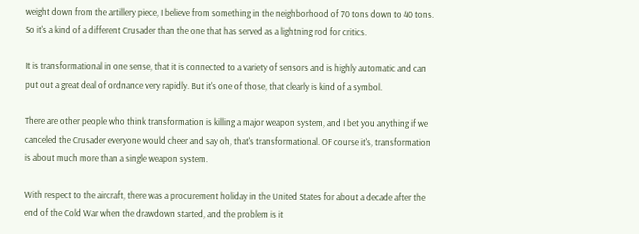weight down from the artillery piece, I believe from something in the neighborhood of 70 tons down to 40 tons. So it's a kind of a different Crusader than the one that has served as a lightning rod for critics.

It is transformational in one sense, that it is connected to a variety of sensors and is highly automatic and can put out a great deal of ordnance very rapidly. But it's one of those, that clearly is kind of a symbol.

There are other people who think transformation is killing a major weapon system, and I bet you anything if we canceled the Crusader everyone would cheer and say oh, that's transformational. OF course it's, transformation is about much more than a single weapon system.

With respect to the aircraft, there was a procurement holiday in the United States for about a decade after the end of the Cold War when the drawdown started, and the problem is it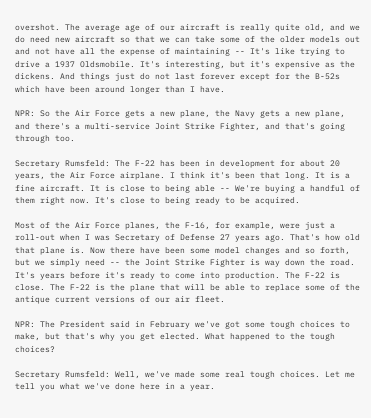overshot. The average age of our aircraft is really quite old, and we do need new aircraft so that we can take some of the older models out and not have all the expense of maintaining -- It's like trying to drive a 1937 Oldsmobile. It's interesting, but it's expensive as the dickens. And things just do not last forever except for the B-52s which have been around longer than I have.

NPR: So the Air Force gets a new plane, the Navy gets a new plane, and there's a multi-service Joint Strike Fighter, and that's going through too.

Secretary Rumsfeld: The F-22 has been in development for about 20 years, the Air Force airplane. I think it's been that long. It is a fine aircraft. It is close to being able -- We're buying a handful of them right now. It's close to being ready to be acquired.

Most of the Air Force planes, the F-16, for example, were just a roll-out when I was Secretary of Defense 27 years ago. That's how old that plane is. Now there have been some model changes and so forth, but we simply need -- the Joint Strike Fighter is way down the road. It's years before it's ready to come into production. The F-22 is close. The F-22 is the plane that will be able to replace some of the antique current versions of our air fleet.

NPR: The President said in February we've got some tough choices to make, but that's why you get elected. What happened to the tough choices?

Secretary Rumsfeld: Well, we've made some real tough choices. Let me tell you what we've done here in a year.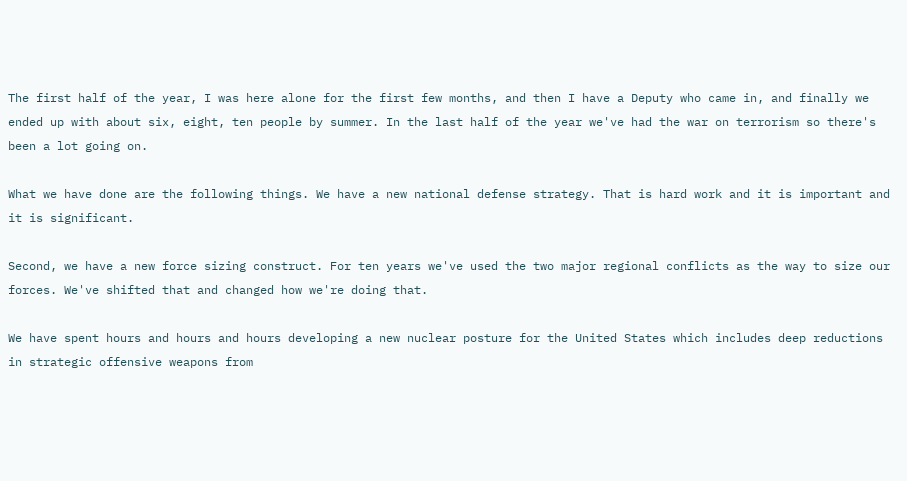The first half of the year, I was here alone for the first few months, and then I have a Deputy who came in, and finally we ended up with about six, eight, ten people by summer. In the last half of the year we've had the war on terrorism so there's been a lot going on.

What we have done are the following things. We have a new national defense strategy. That is hard work and it is important and it is significant.

Second, we have a new force sizing construct. For ten years we've used the two major regional conflicts as the way to size our forces. We've shifted that and changed how we're doing that.

We have spent hours and hours and hours developing a new nuclear posture for the United States which includes deep reductions in strategic offensive weapons from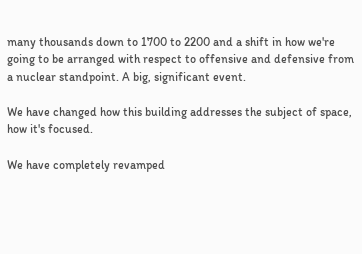many thousands down to 1700 to 2200 and a shift in how we're going to be arranged with respect to offensive and defensive from a nuclear standpoint. A big, significant event.

We have changed how this building addresses the subject of space, how it's focused.

We have completely revamped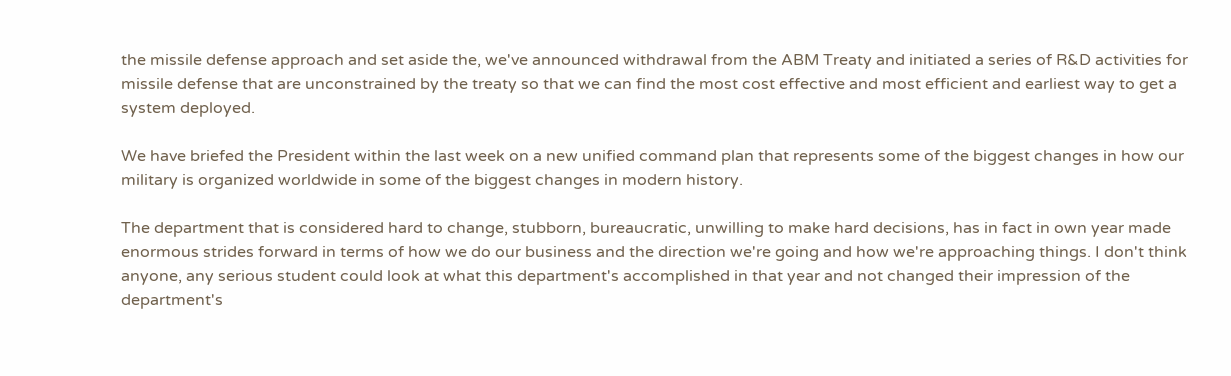the missile defense approach and set aside the, we've announced withdrawal from the ABM Treaty and initiated a series of R&D activities for missile defense that are unconstrained by the treaty so that we can find the most cost effective and most efficient and earliest way to get a system deployed.

We have briefed the President within the last week on a new unified command plan that represents some of the biggest changes in how our military is organized worldwide in some of the biggest changes in modern history.

The department that is considered hard to change, stubborn, bureaucratic, unwilling to make hard decisions, has in fact in own year made enormous strides forward in terms of how we do our business and the direction we're going and how we're approaching things. I don't think anyone, any serious student could look at what this department's accomplished in that year and not changed their impression of the department's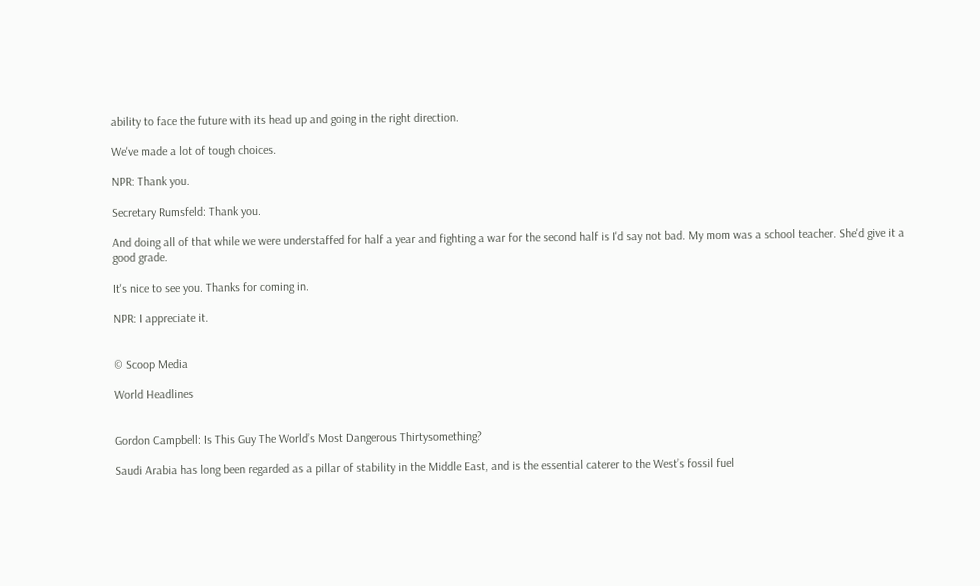ability to face the future with its head up and going in the right direction.

We've made a lot of tough choices.

NPR: Thank you.

Secretary Rumsfeld: Thank you.

And doing all of that while we were understaffed for half a year and fighting a war for the second half is I'd say not bad. My mom was a school teacher. She'd give it a good grade.

It's nice to see you. Thanks for coming in.

NPR: I appreciate it.


© Scoop Media

World Headlines


Gordon Campbell: Is This Guy The World’s Most Dangerous Thirtysomething?

Saudi Arabia has long been regarded as a pillar of stability in the Middle East, and is the essential caterer to the West’s fossil fuel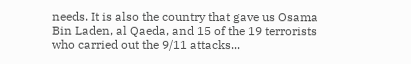needs. It is also the country that gave us Osama Bin Laden, al Qaeda, and 15 of the 19 terrorists who carried out the 9/11 attacks...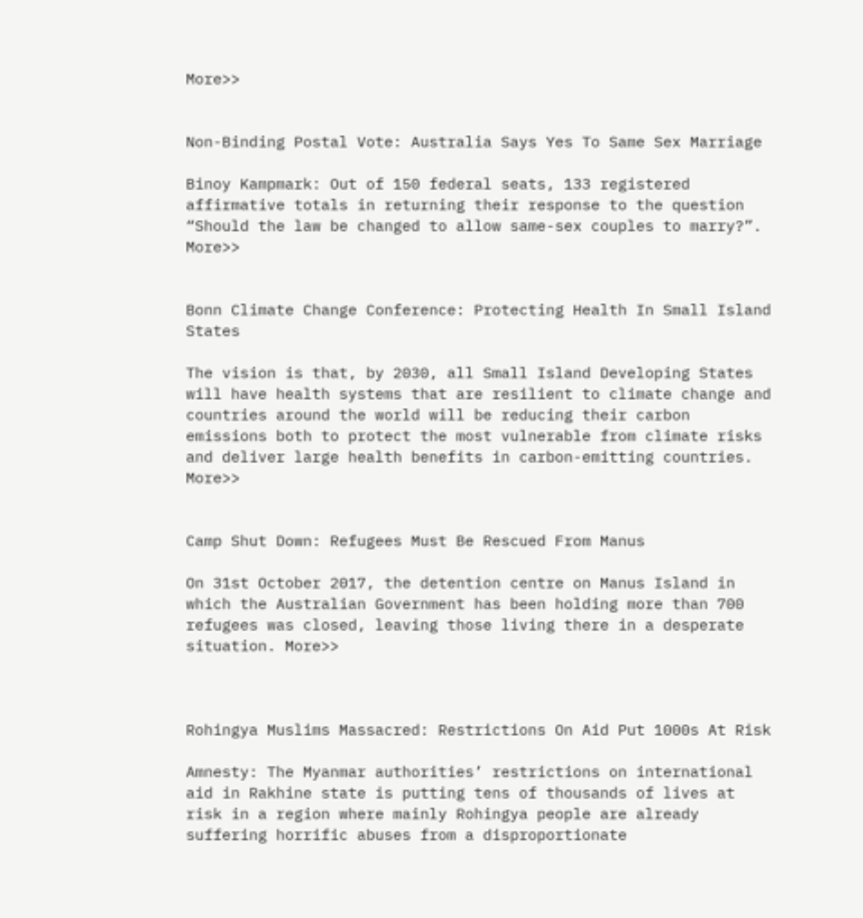More>>


Non-Binding Postal Vote: Australia Says Yes To Same Sex Marriage

Binoy Kampmark: Out of 150 federal seats, 133 registered affirmative totals in returning their response to the question “Should the law be changed to allow same-sex couples to marry?”. More>>


Bonn Climate Change Conference: Protecting Health In Small Island States

The vision is that, by 2030, all Small Island Developing States will have health systems that are resilient to climate change and countries around the world will be reducing their carbon emissions both to protect the most vulnerable from climate risks and deliver large health benefits in carbon-emitting countries. More>>


Camp Shut Down: Refugees Must Be Rescued From Manus

On 31st October 2017, the detention centre on Manus Island in which the Australian Government has been holding more than 700 refugees was closed, leaving those living there in a desperate situation. More>>



Rohingya Muslims Massacred: Restrictions On Aid Put 1000s At Risk

Amnesty: The Myanmar authorities’ restrictions on international aid in Rakhine state is putting tens of thousands of lives at risk in a region where mainly Rohingya people are already suffering horrific abuses from a disproportionate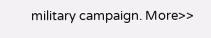military campaign. More>>